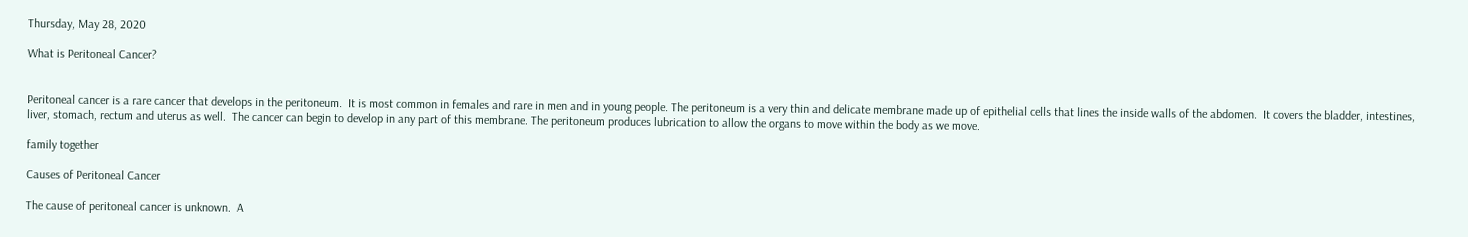Thursday, May 28, 2020

What is Peritoneal Cancer?


Peritoneal cancer is a rare cancer that develops in the peritoneum.  It is most common in females and rare in men and in young people. The peritoneum is a very thin and delicate membrane made up of epithelial cells that lines the inside walls of the abdomen.  It covers the bladder, intestines, liver, stomach, rectum and uterus as well.  The cancer can begin to develop in any part of this membrane. The peritoneum produces lubrication to allow the organs to move within the body as we move.

family together

Causes of Peritoneal Cancer

The cause of peritoneal cancer is unknown.  A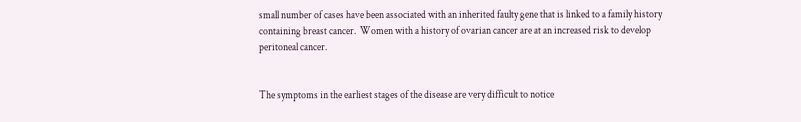small number of cases have been associated with an inherited faulty gene that is linked to a family history containing breast cancer.  Women with a history of ovarian cancer are at an increased risk to develop peritoneal cancer.


The symptoms in the earliest stages of the disease are very difficult to notice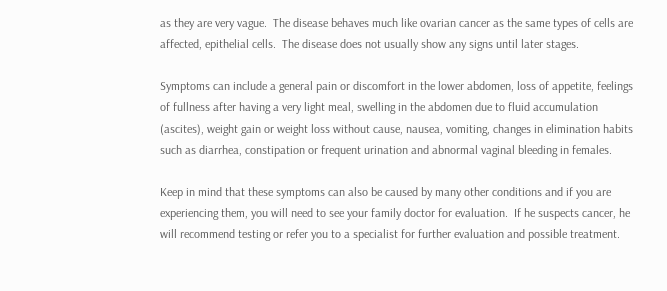as they are very vague.  The disease behaves much like ovarian cancer as the same types of cells are affected, epithelial cells.  The disease does not usually show any signs until later stages.

Symptoms can include a general pain or discomfort in the lower abdomen, loss of appetite, feelings of fullness after having a very light meal, swelling in the abdomen due to fluid accumulation (ascites), weight gain or weight loss without cause, nausea, vomiting, changes in elimination habits such as diarrhea, constipation or frequent urination and abnormal vaginal bleeding in females.

Keep in mind that these symptoms can also be caused by many other conditions and if you are experiencing them, you will need to see your family doctor for evaluation.  If he suspects cancer, he will recommend testing or refer you to a specialist for further evaluation and possible treatment.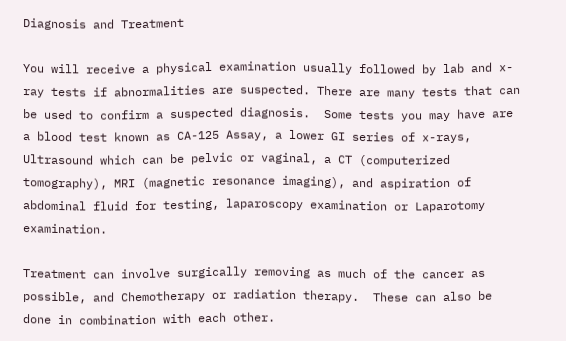Diagnosis and Treatment

You will receive a physical examination usually followed by lab and x-ray tests if abnormalities are suspected. There are many tests that can be used to confirm a suspected diagnosis.  Some tests you may have are a blood test known as CA-125 Assay, a lower GI series of x-rays, Ultrasound which can be pelvic or vaginal, a CT (computerized tomography), MRI (magnetic resonance imaging), and aspiration of abdominal fluid for testing, laparoscopy examination or Laparotomy examination.

Treatment can involve surgically removing as much of the cancer as possible, and Chemotherapy or radiation therapy.  These can also be done in combination with each other.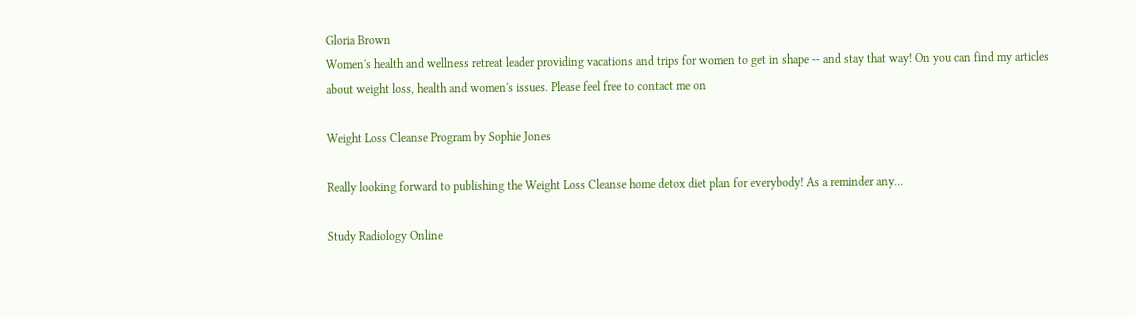Gloria Brown
Women's health and wellness retreat leader providing vacations and trips for women to get in shape -- and stay that way! On you can find my articles about weight loss, health and women's issues. Please feel free to contact me on

Weight Loss Cleanse Program by Sophie Jones

Really looking forward to publishing the Weight Loss Cleanse home detox diet plan for everybody! As a reminder any...

Study Radiology Online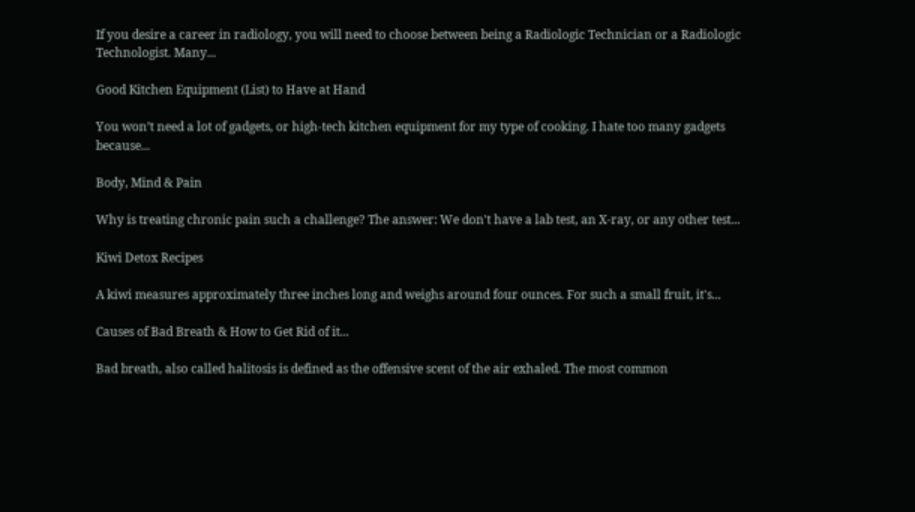If you desire a career in radiology, you will need to choose between being a Radiologic Technician or a Radiologic Technologist. Many...

Good Kitchen Equipment (List) to Have at Hand

You won’t need a lot of gadgets, or high-tech kitchen equipment for my type of cooking. I hate too many gadgets because...

Body, Mind & Pain

Why is treating chronic pain such a challenge? The answer: We don't have a lab test, an X-ray, or any other test...

Kiwi Detox Recipes

A kiwi measures approximately three inches long and weighs around four ounces. For such a small fruit, it's...

Causes of Bad Breath & How to Get Rid of it...

Bad breath, also called halitosis is defined as the offensive scent of the air exhaled. The most common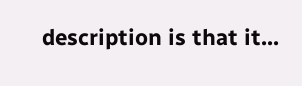description is that it...